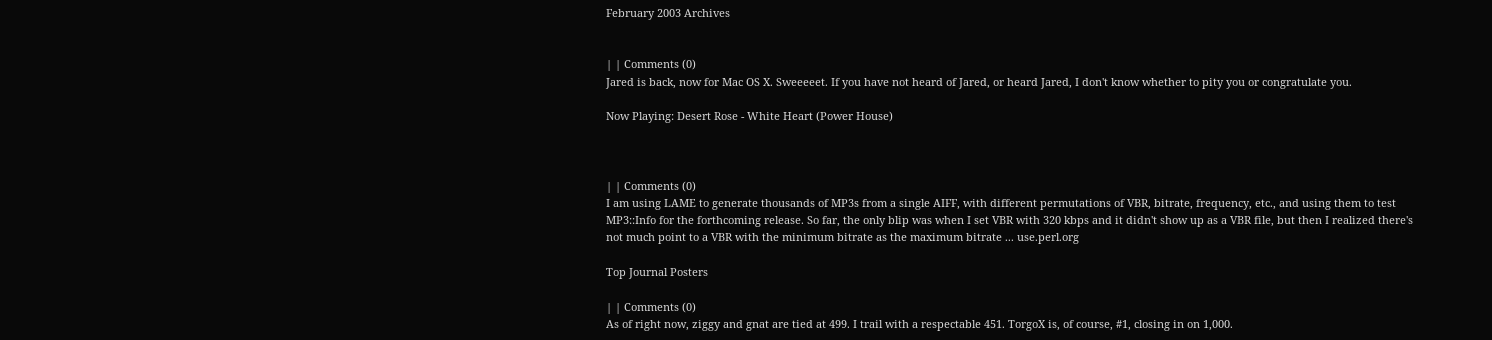February 2003 Archives


| | Comments (0)
Jared is back, now for Mac OS X. Sweeeeet. If you have not heard of Jared, or heard Jared, I don't know whether to pity you or congratulate you.

Now Playing: Desert Rose - White Heart (Power House)



| | Comments (0)
I am using LAME to generate thousands of MP3s from a single AIFF, with different permutations of VBR, bitrate, frequency, etc., and using them to test MP3::Info for the forthcoming release. So far, the only blip was when I set VBR with 320 kbps and it didn't show up as a VBR file, but then I realized there's not much point to a VBR with the minimum bitrate as the maximum bitrate ... use.perl.org

Top Journal Posters

| | Comments (0)
As of right now, ziggy and gnat are tied at 499. I trail with a respectable 451. TorgoX is, of course, #1, closing in on 1,000.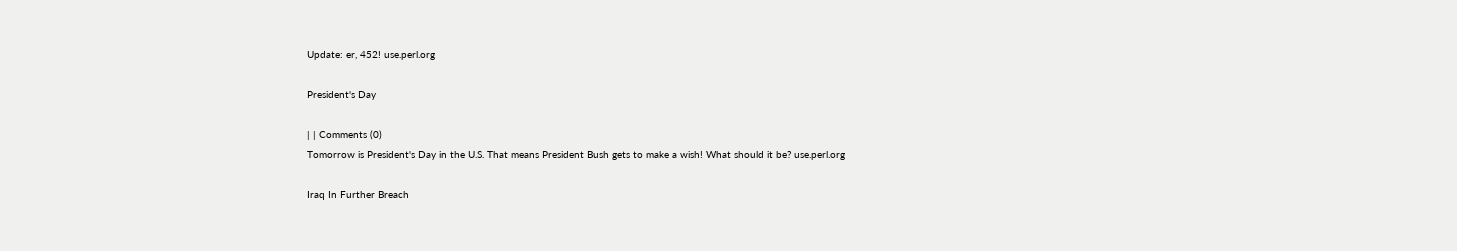Update: er, 452! use.perl.org

President's Day

| | Comments (0)
Tomorrow is President's Day in the U.S. That means President Bush gets to make a wish! What should it be? use.perl.org

Iraq In Further Breach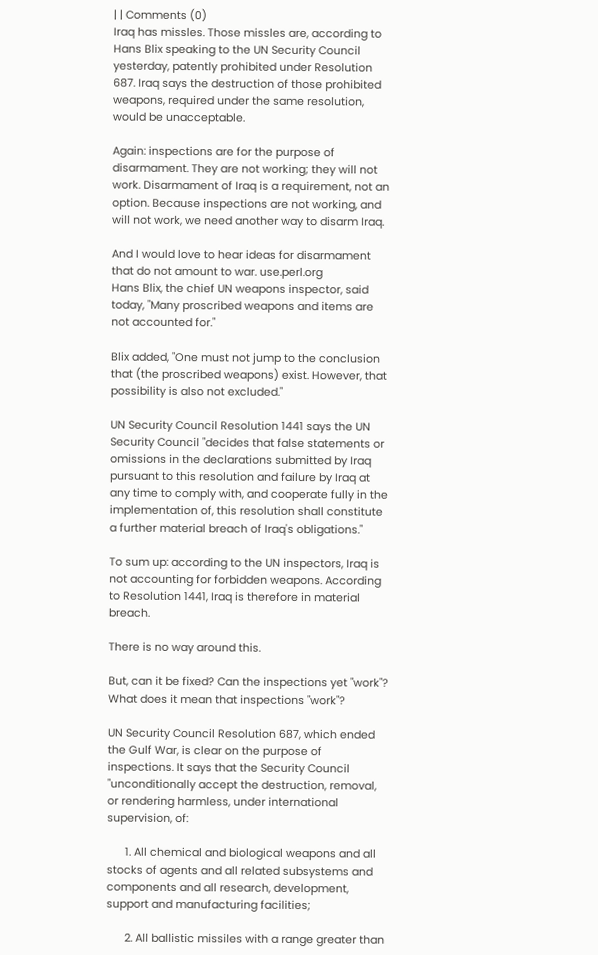| | Comments (0)
Iraq has missles. Those missles are, according to Hans Blix speaking to the UN Security Council yesterday, patently prohibited under Resolution 687. Iraq says the destruction of those prohibited weapons, required under the same resolution, would be unacceptable.

Again: inspections are for the purpose of disarmament. They are not working; they will not work. Disarmament of Iraq is a requirement, not an option. Because inspections are not working, and will not work, we need another way to disarm Iraq.

And I would love to hear ideas for disarmament that do not amount to war. use.perl.org
Hans Blix, the chief UN weapons inspector, said today, "Many proscribed weapons and items are not accounted for."

Blix added, "One must not jump to the conclusion that (the proscribed weapons) exist. However, that possibility is also not excluded."

UN Security Council Resolution 1441 says the UN Security Council "decides that false statements or omissions in the declarations submitted by Iraq pursuant to this resolution and failure by Iraq at any time to comply with, and cooperate fully in the implementation of, this resolution shall constitute a further material breach of Iraq's obligations."

To sum up: according to the UN inspectors, Iraq is not accounting for forbidden weapons. According to Resolution 1441, Iraq is therefore in material breach.

There is no way around this.

But, can it be fixed? Can the inspections yet "work"? What does it mean that inspections "work"?

UN Security Council Resolution 687, which ended the Gulf War, is clear on the purpose of inspections. It says that the Security Council "unconditionally accept the destruction, removal, or rendering harmless, under international supervision, of:

      1. All chemical and biological weapons and all stocks of agents and all related subsystems and components and all research, development, support and manufacturing facilities;

      2. All ballistic missiles with a range greater than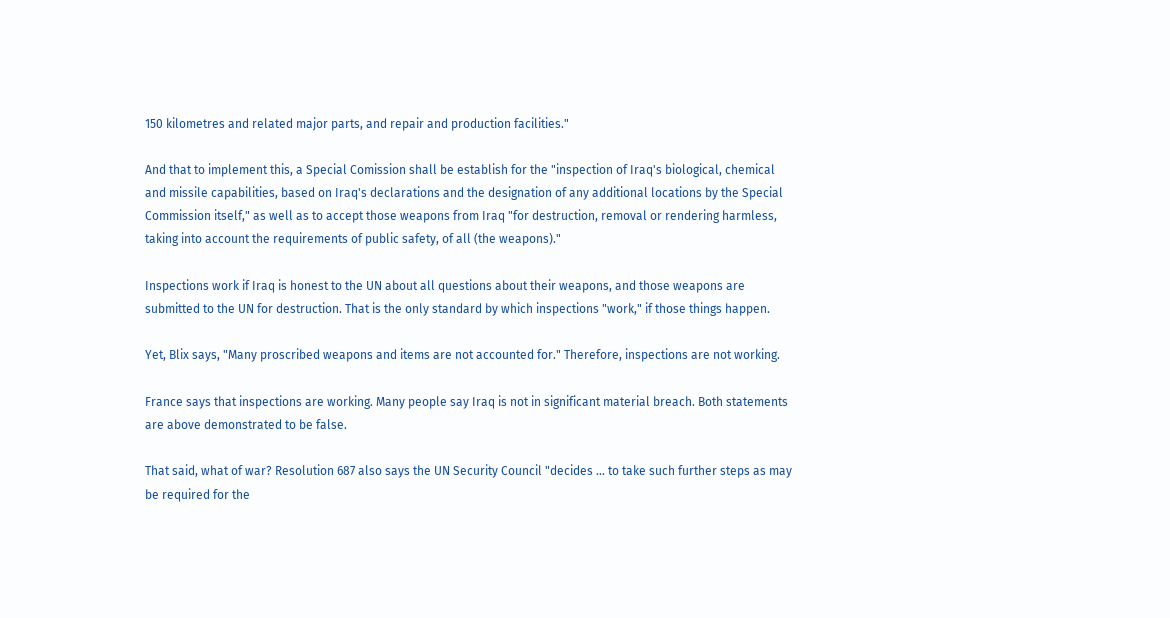150 kilometres and related major parts, and repair and production facilities."

And that to implement this, a Special Comission shall be establish for the "inspection of Iraq's biological, chemical and missile capabilities, based on Iraq's declarations and the designation of any additional locations by the Special Commission itself," as well as to accept those weapons from Iraq "for destruction, removal or rendering harmless, taking into account the requirements of public safety, of all (the weapons)."

Inspections work if Iraq is honest to the UN about all questions about their weapons, and those weapons are submitted to the UN for destruction. That is the only standard by which inspections "work," if those things happen.

Yet, Blix says, "Many proscribed weapons and items are not accounted for." Therefore, inspections are not working.

France says that inspections are working. Many people say Iraq is not in significant material breach. Both statements are above demonstrated to be false.

That said, what of war? Resolution 687 also says the UN Security Council "decides ... to take such further steps as may be required for the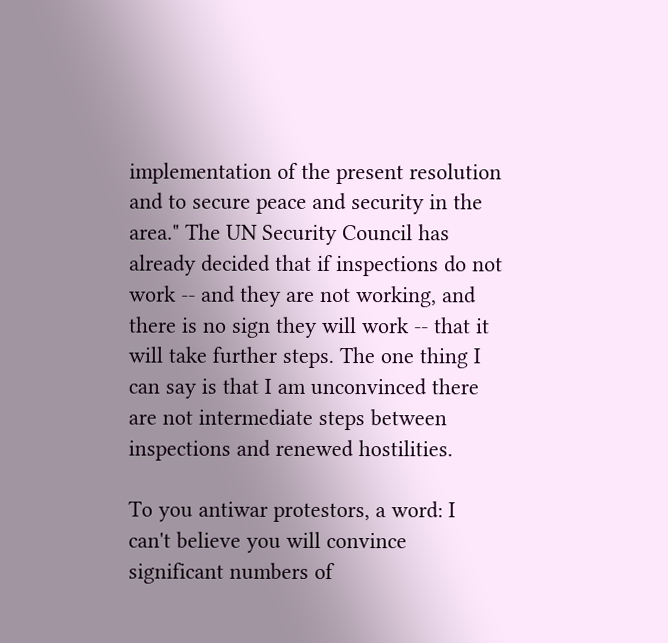implementation of the present resolution and to secure peace and security in the area." The UN Security Council has already decided that if inspections do not work -- and they are not working, and there is no sign they will work -- that it will take further steps. The one thing I can say is that I am unconvinced there are not intermediate steps between inspections and renewed hostilities.

To you antiwar protestors, a word: I can't believe you will convince significant numbers of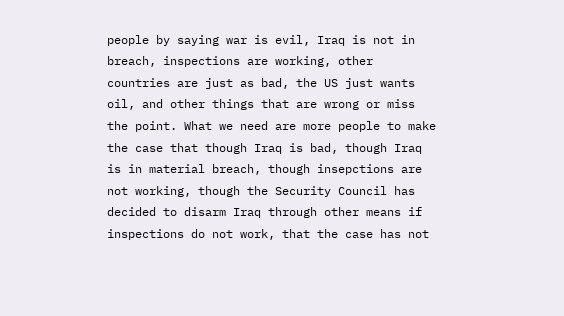people by saying war is evil, Iraq is not in breach, inspections are working, other countries are just as bad, the US just wants oil, and other things that are wrong or miss the point. What we need are more people to make the case that though Iraq is bad, though Iraq is in material breach, though insepctions are not working, though the Security Council has decided to disarm Iraq through other means if inspections do not work, that the case has not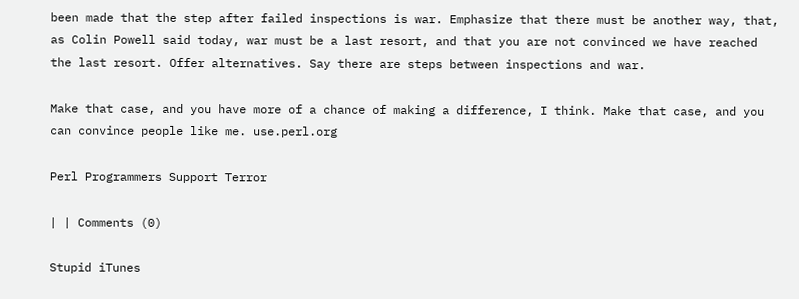been made that the step after failed inspections is war. Emphasize that there must be another way, that, as Colin Powell said today, war must be a last resort, and that you are not convinced we have reached the last resort. Offer alternatives. Say there are steps between inspections and war.

Make that case, and you have more of a chance of making a difference, I think. Make that case, and you can convince people like me. use.perl.org

Perl Programmers Support Terror

| | Comments (0)

Stupid iTunes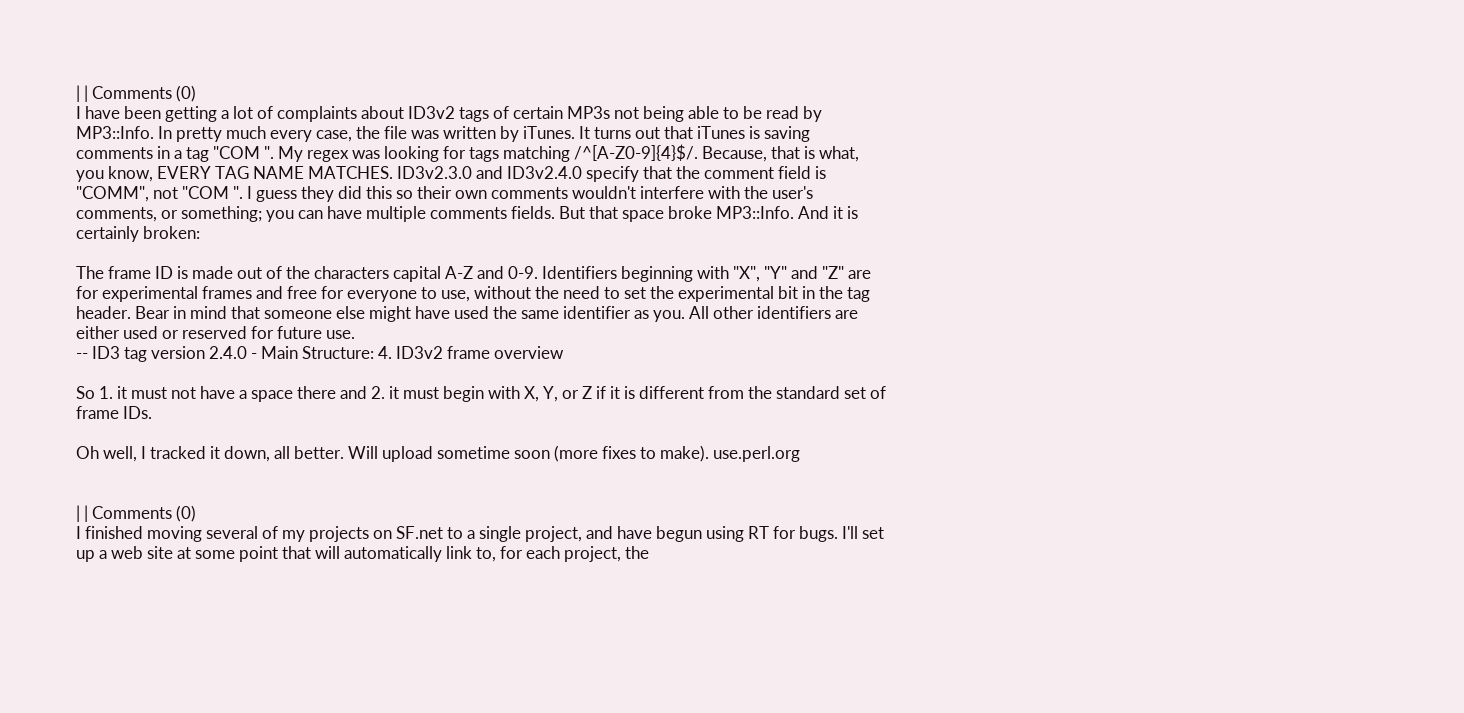| | Comments (0)
I have been getting a lot of complaints about ID3v2 tags of certain MP3s not being able to be read by MP3::Info. In pretty much every case, the file was written by iTunes. It turns out that iTunes is saving comments in a tag "COM ". My regex was looking for tags matching /^[A-Z0-9]{4}$/. Because, that is what, you know, EVERY TAG NAME MATCHES. ID3v2.3.0 and ID3v2.4.0 specify that the comment field is "COMM", not "COM ". I guess they did this so their own comments wouldn't interfere with the user's comments, or something; you can have multiple comments fields. But that space broke MP3::Info. And it is certainly broken:

The frame ID is made out of the characters capital A-Z and 0-9. Identifiers beginning with "X", "Y" and "Z" are for experimental frames and free for everyone to use, without the need to set the experimental bit in the tag header. Bear in mind that someone else might have used the same identifier as you. All other identifiers are either used or reserved for future use.
-- ID3 tag version 2.4.0 - Main Structure: 4. ID3v2 frame overview

So 1. it must not have a space there and 2. it must begin with X, Y, or Z if it is different from the standard set of frame IDs.

Oh well, I tracked it down, all better. Will upload sometime soon (more fixes to make). use.perl.org


| | Comments (0)
I finished moving several of my projects on SF.net to a single project, and have begun using RT for bugs. I'll set up a web site at some point that will automatically link to, for each project, the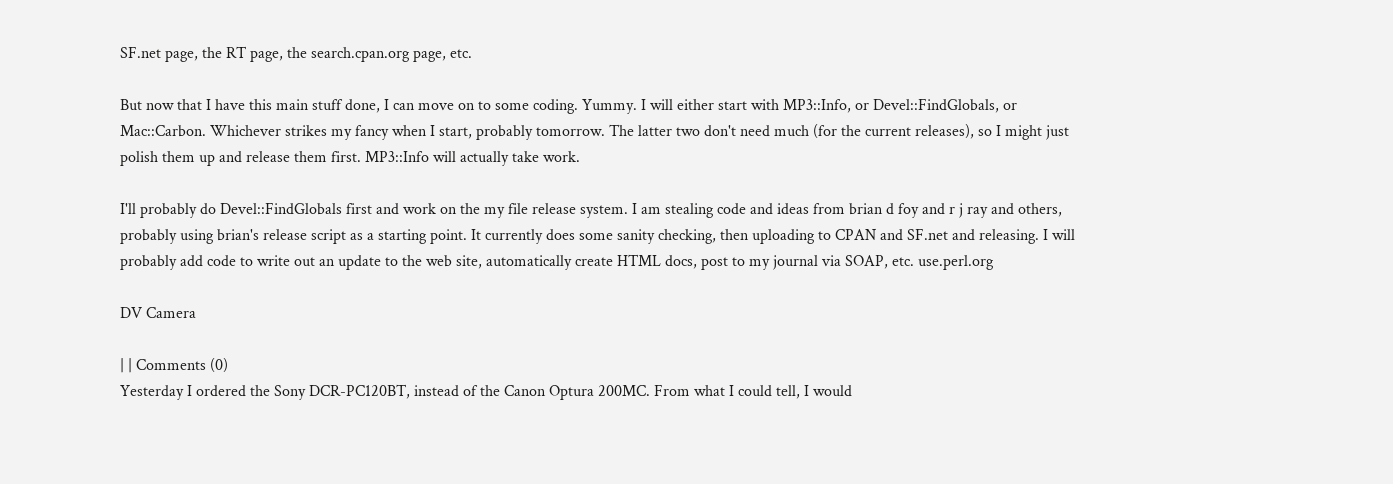SF.net page, the RT page, the search.cpan.org page, etc.

But now that I have this main stuff done, I can move on to some coding. Yummy. I will either start with MP3::Info, or Devel::FindGlobals, or Mac::Carbon. Whichever strikes my fancy when I start, probably tomorrow. The latter two don't need much (for the current releases), so I might just polish them up and release them first. MP3::Info will actually take work.

I'll probably do Devel::FindGlobals first and work on the my file release system. I am stealing code and ideas from brian d foy and r j ray and others, probably using brian's release script as a starting point. It currently does some sanity checking, then uploading to CPAN and SF.net and releasing. I will probably add code to write out an update to the web site, automatically create HTML docs, post to my journal via SOAP, etc. use.perl.org

DV Camera

| | Comments (0)
Yesterday I ordered the Sony DCR-PC120BT, instead of the Canon Optura 200MC. From what I could tell, I would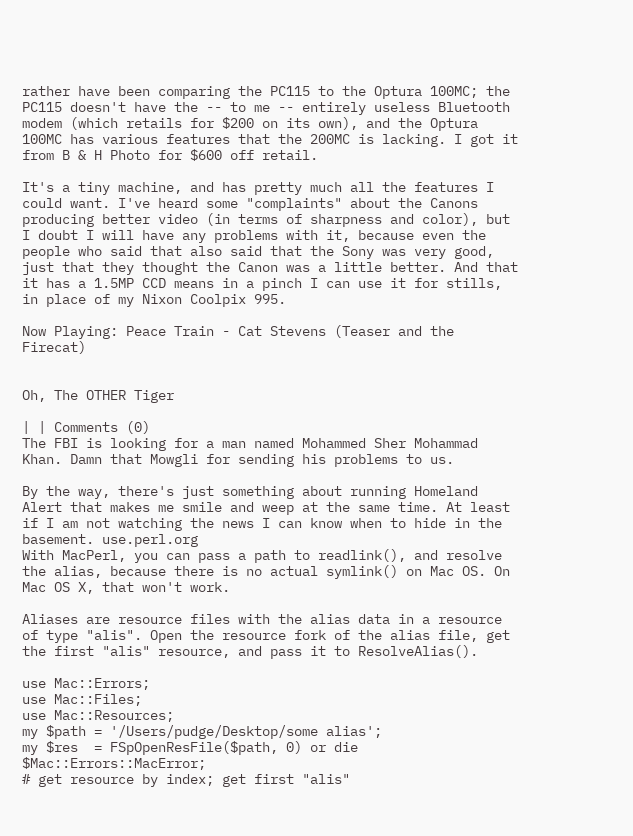rather have been comparing the PC115 to the Optura 100MC; the PC115 doesn't have the -- to me -- entirely useless Bluetooth modem (which retails for $200 on its own), and the Optura 100MC has various features that the 200MC is lacking. I got it from B & H Photo for $600 off retail.

It's a tiny machine, and has pretty much all the features I could want. I've heard some "complaints" about the Canons producing better video (in terms of sharpness and color), but I doubt I will have any problems with it, because even the people who said that also said that the Sony was very good, just that they thought the Canon was a little better. And that it has a 1.5MP CCD means in a pinch I can use it for stills, in place of my Nixon Coolpix 995.

Now Playing: Peace Train - Cat Stevens (Teaser and the Firecat)


Oh, The OTHER Tiger

| | Comments (0)
The FBI is looking for a man named Mohammed Sher Mohammad Khan. Damn that Mowgli for sending his problems to us.

By the way, there's just something about running Homeland Alert that makes me smile and weep at the same time. At least if I am not watching the news I can know when to hide in the basement. use.perl.org
With MacPerl, you can pass a path to readlink(), and resolve the alias, because there is no actual symlink() on Mac OS. On Mac OS X, that won't work.

Aliases are resource files with the alias data in a resource of type "alis". Open the resource fork of the alias file, get the first "alis" resource, and pass it to ResolveAlias().

use Mac::Errors;
use Mac::Files;
use Mac::Resources;
my $path = '/Users/pudge/Desktop/some alias';
my $res  = FSpOpenResFile($path, 0) or die $Mac::Errors::MacError;
# get resource by index; get first "alis"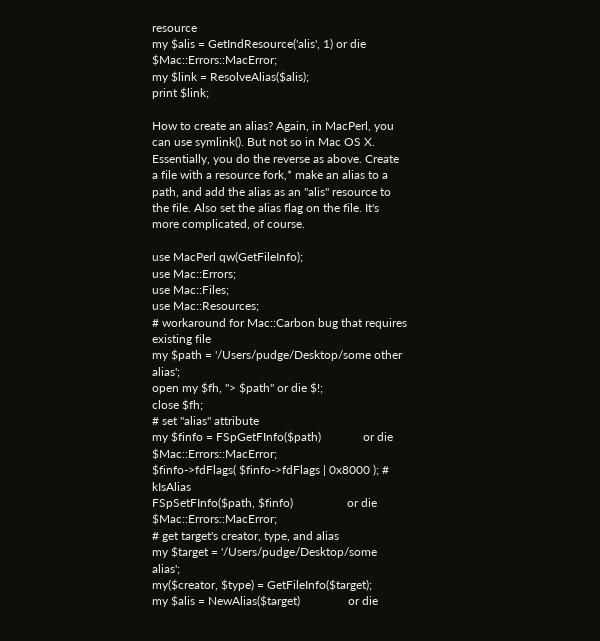resource
my $alis = GetIndResource('alis', 1) or die $Mac::Errors::MacError;
my $link = ResolveAlias($alis);
print $link;

How to create an alias? Again, in MacPerl, you can use symlink(). But not so in Mac OS X. Essentially, you do the reverse as above. Create a file with a resource fork,* make an alias to a path, and add the alias as an "alis" resource to the file. Also set the alias flag on the file. It's more complicated, of course.

use MacPerl qw(GetFileInfo);
use Mac::Errors;
use Mac::Files;
use Mac::Resources;
# workaround for Mac::Carbon bug that requires existing file
my $path = '/Users/pudge/Desktop/some other alias';
open my $fh, "> $path" or die $!;
close $fh;
# set "alias" attribute
my $finfo = FSpGetFInfo($path)              or die $Mac::Errors::MacError;
$finfo->fdFlags( $finfo->fdFlags | 0x8000 ); # kIsAlias
FSpSetFInfo($path, $finfo)                  or die $Mac::Errors::MacError;
# get target's creator, type, and alias
my $target = '/Users/pudge/Desktop/some alias';
my($creator, $type) = GetFileInfo($target);
my $alis = NewAlias($target)                or die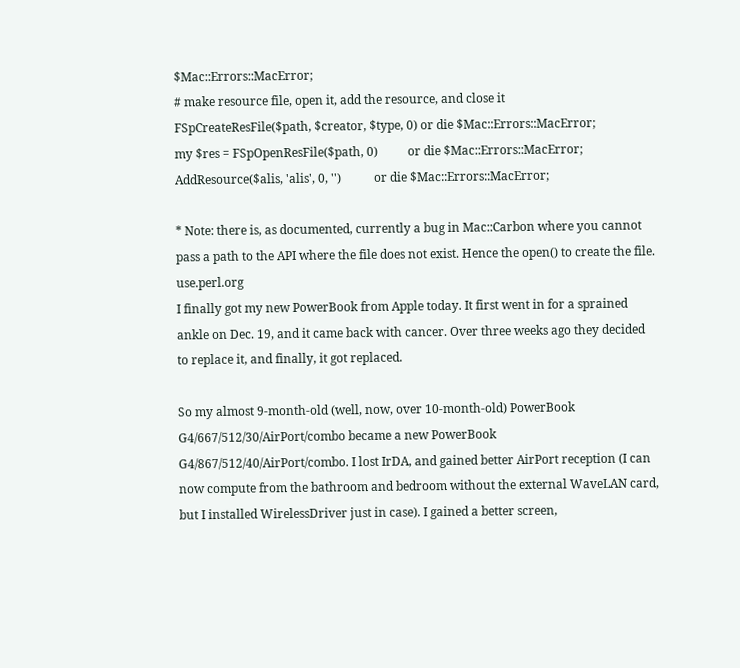$Mac::Errors::MacError;
# make resource file, open it, add the resource, and close it
FSpCreateResFile($path, $creator, $type, 0) or die $Mac::Errors::MacError;
my $res = FSpOpenResFile($path, 0)          or die $Mac::Errors::MacError;
AddResource($alis, 'alis', 0, '')           or die $Mac::Errors::MacError;

* Note: there is, as documented, currently a bug in Mac::Carbon where you cannot pass a path to the API where the file does not exist. Hence the open() to create the file. use.perl.org
I finally got my new PowerBook from Apple today. It first went in for a sprained ankle on Dec. 19, and it came back with cancer. Over three weeks ago they decided to replace it, and finally, it got replaced.

So my almost 9-month-old (well, now, over 10-month-old) PowerBook G4/667/512/30/AirPort/combo became a new PowerBook G4/867/512/40/AirPort/combo. I lost IrDA, and gained better AirPort reception (I can now compute from the bathroom and bedroom without the external WaveLAN card, but I installed WirelessDriver just in case). I gained a better screen,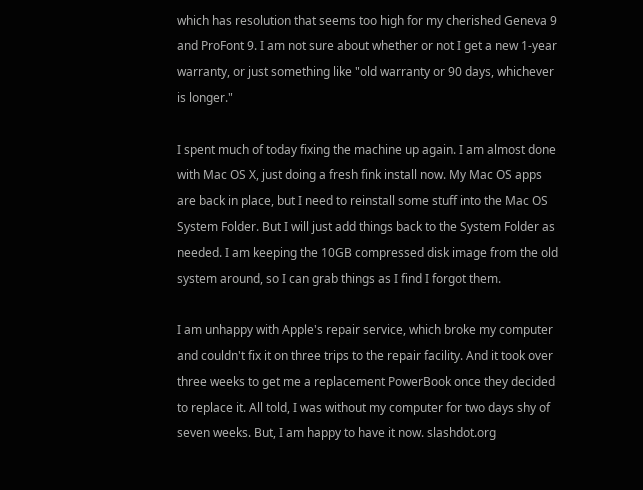which has resolution that seems too high for my cherished Geneva 9 and ProFont 9. I am not sure about whether or not I get a new 1-year warranty, or just something like "old warranty or 90 days, whichever is longer."

I spent much of today fixing the machine up again. I am almost done with Mac OS X, just doing a fresh fink install now. My Mac OS apps are back in place, but I need to reinstall some stuff into the Mac OS System Folder. But I will just add things back to the System Folder as needed. I am keeping the 10GB compressed disk image from the old system around, so I can grab things as I find I forgot them.

I am unhappy with Apple's repair service, which broke my computer and couldn't fix it on three trips to the repair facility. And it took over three weeks to get me a replacement PowerBook once they decided to replace it. All told, I was without my computer for two days shy of seven weeks. But, I am happy to have it now. slashdot.org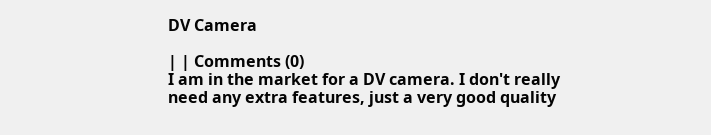DV Camera

| | Comments (0)
I am in the market for a DV camera. I don't really need any extra features, just a very good quality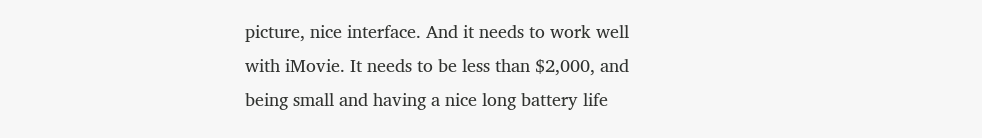picture, nice interface. And it needs to work well with iMovie. It needs to be less than $2,000, and being small and having a nice long battery life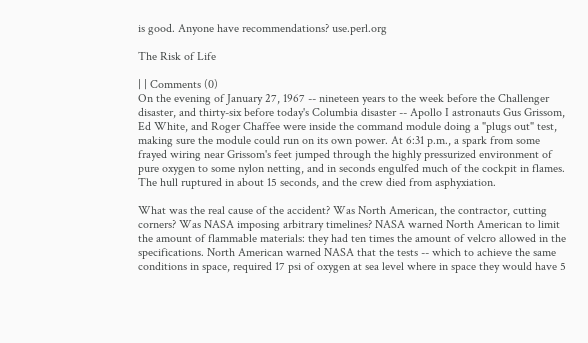is good. Anyone have recommendations? use.perl.org

The Risk of Life

| | Comments (0)
On the evening of January 27, 1967 -- nineteen years to the week before the Challenger disaster, and thirty-six before today's Columbia disaster -- Apollo I astronauts Gus Grissom, Ed White, and Roger Chaffee were inside the command module doing a "plugs out" test, making sure the module could run on its own power. At 6:31 p.m., a spark from some frayed wiring near Grissom's feet jumped through the highly pressurized environment of pure oxygen to some nylon netting, and in seconds engulfed much of the cockpit in flames. The hull ruptured in about 15 seconds, and the crew died from asphyxiation.

What was the real cause of the accident? Was North American, the contractor, cutting corners? Was NASA imposing arbitrary timelines? NASA warned North American to limit the amount of flammable materials: they had ten times the amount of velcro allowed in the specifications. North American warned NASA that the tests -- which to achieve the same conditions in space, required 17 psi of oxygen at sea level where in space they would have 5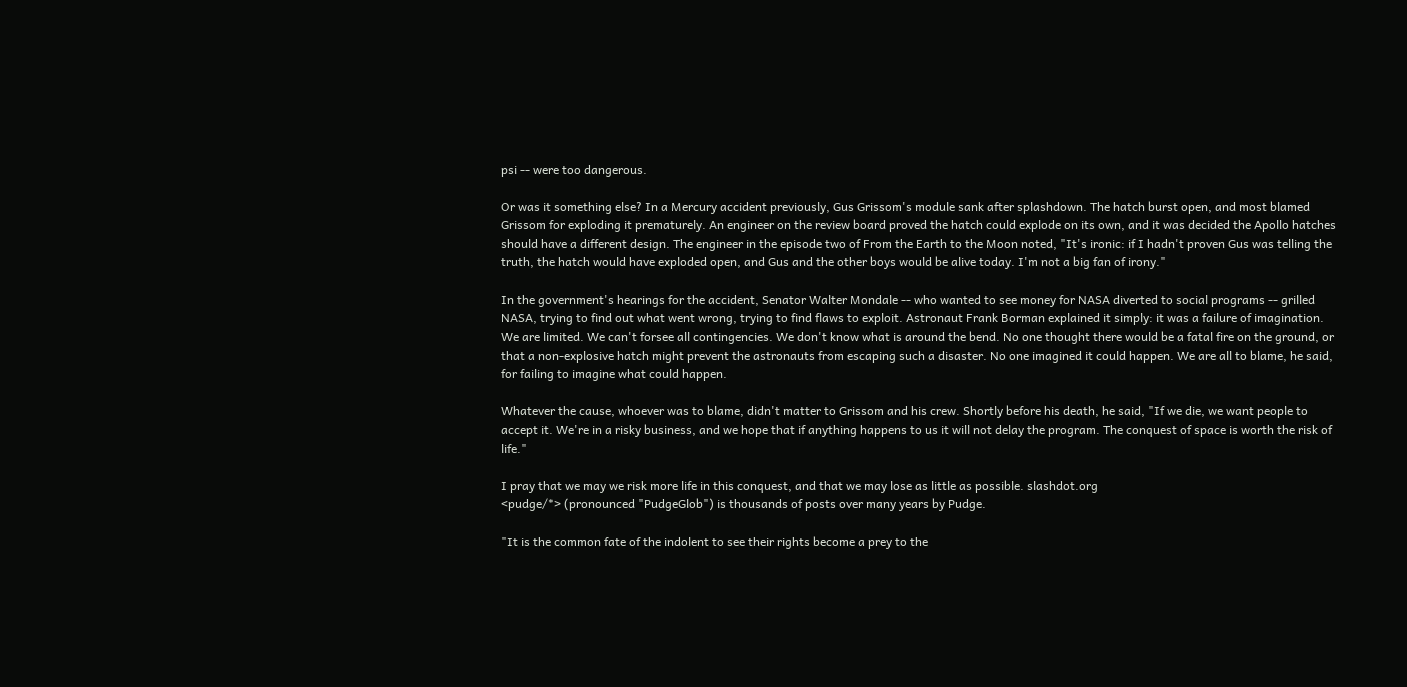psi -- were too dangerous.

Or was it something else? In a Mercury accident previously, Gus Grissom's module sank after splashdown. The hatch burst open, and most blamed Grissom for exploding it prematurely. An engineer on the review board proved the hatch could explode on its own, and it was decided the Apollo hatches should have a different design. The engineer in the episode two of From the Earth to the Moon noted, "It's ironic: if I hadn't proven Gus was telling the truth, the hatch would have exploded open, and Gus and the other boys would be alive today. I'm not a big fan of irony."

In the government's hearings for the accident, Senator Walter Mondale -- who wanted to see money for NASA diverted to social programs -- grilled NASA, trying to find out what went wrong, trying to find flaws to exploit. Astronaut Frank Borman explained it simply: it was a failure of imagination. We are limited. We can't forsee all contingencies. We don't know what is around the bend. No one thought there would be a fatal fire on the ground, or that a non-explosive hatch might prevent the astronauts from escaping such a disaster. No one imagined it could happen. We are all to blame, he said, for failing to imagine what could happen.

Whatever the cause, whoever was to blame, didn't matter to Grissom and his crew. Shortly before his death, he said, "If we die, we want people to accept it. We're in a risky business, and we hope that if anything happens to us it will not delay the program. The conquest of space is worth the risk of life."

I pray that we may we risk more life in this conquest, and that we may lose as little as possible. slashdot.org
<pudge/*> (pronounced "PudgeGlob") is thousands of posts over many years by Pudge.

"It is the common fate of the indolent to see their rights become a prey to the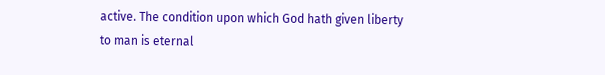active. The condition upon which God hath given liberty to man is eternal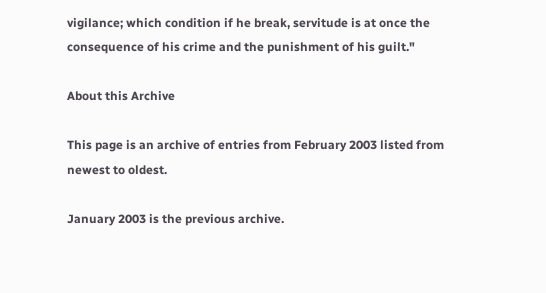vigilance; which condition if he break, servitude is at once the consequence of his crime and the punishment of his guilt."

About this Archive

This page is an archive of entries from February 2003 listed from newest to oldest.

January 2003 is the previous archive.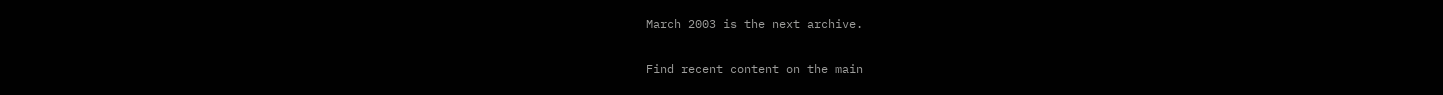March 2003 is the next archive.

Find recent content on the main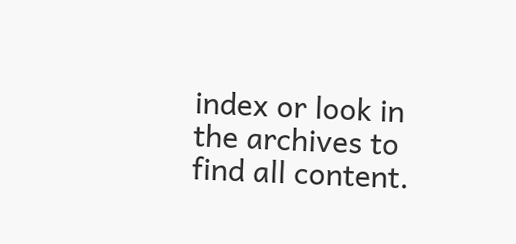index or look in the archives to find all content.